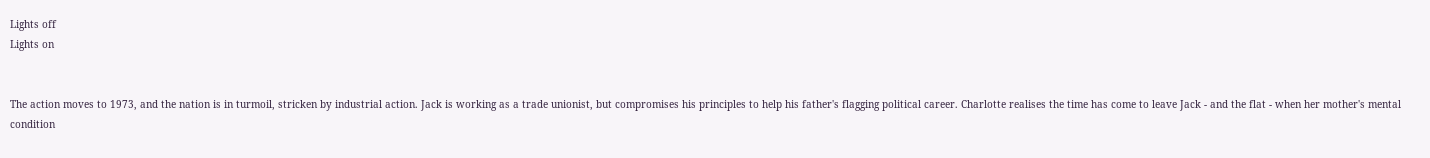Lights off
Lights on


The action moves to 1973, and the nation is in turmoil, stricken by industrial action. Jack is working as a trade unionist, but compromises his principles to help his father's flagging political career. Charlotte realises the time has come to leave Jack - and the flat - when her mother's mental condition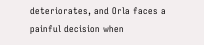deteriorates, and Orla faces a painful decision when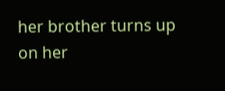her brother turns up on her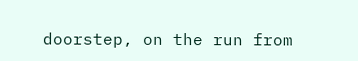doorstep, on the run from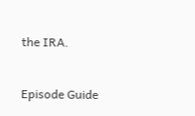the IRA.


Episode Guide